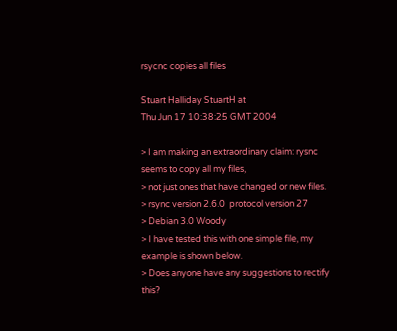rsycnc copies all files

Stuart Halliday StuartH at
Thu Jun 17 10:38:25 GMT 2004

> I am making an extraordinary claim: rysnc seems to copy all my files,
> not just ones that have changed or new files.
> rsync version 2.6.0  protocol version 27
> Debian 3.0 Woody
> I have tested this with one simple file, my example is shown below.
> Does anyone have any suggestions to rectify this?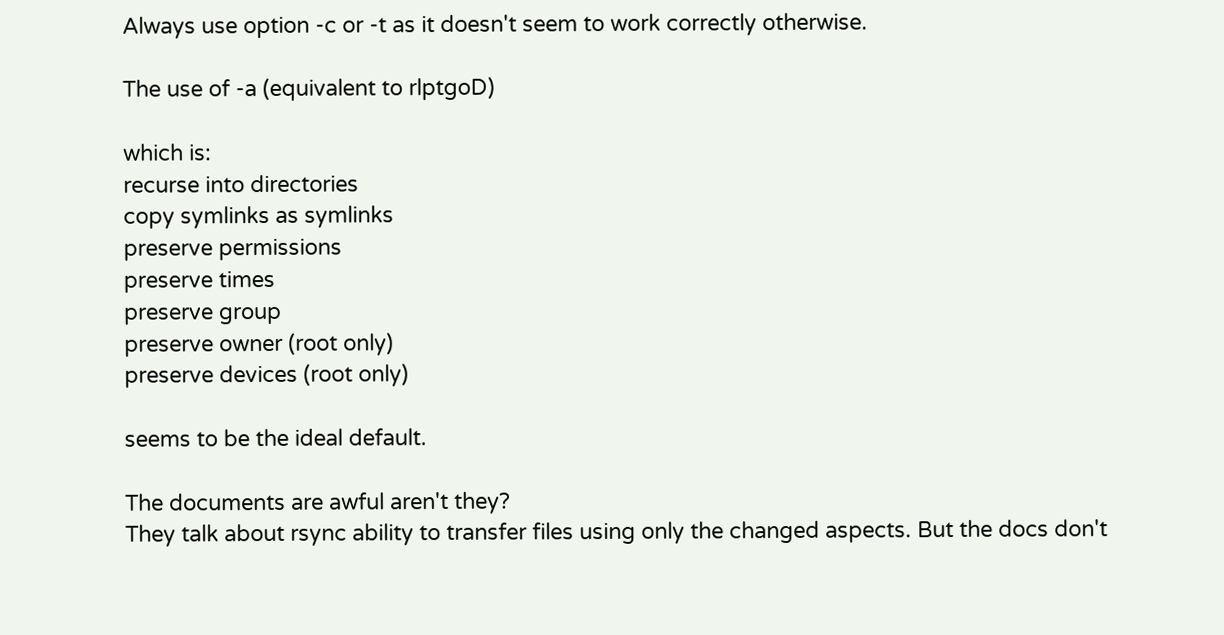Always use option -c or -t as it doesn't seem to work correctly otherwise.

The use of -a (equivalent to rlptgoD)

which is:
recurse into directories
copy symlinks as symlinks
preserve permissions
preserve times
preserve group
preserve owner (root only)
preserve devices (root only)

seems to be the ideal default.

The documents are awful aren't they?
They talk about rsync ability to transfer files using only the changed aspects. But the docs don't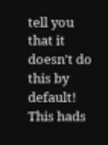tell you that it doesn't do this by default!
This hads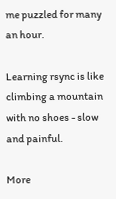me puzzled for many an hour.

Learning rsync is like climbing a mountain with no shoes - slow and painful.

More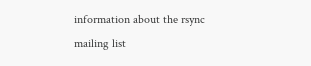information about the rsync mailing list